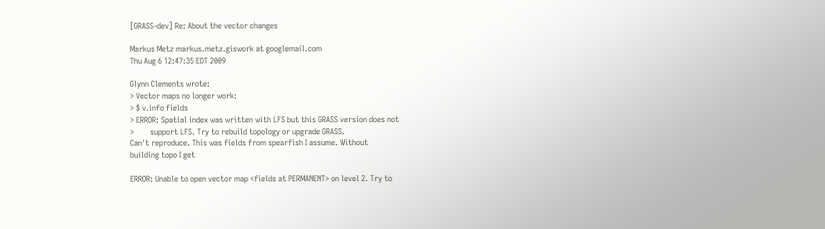[GRASS-dev] Re: About the vector changes

Markus Metz markus.metz.giswork at googlemail.com
Thu Aug 6 12:47:35 EDT 2009

Glynn Clements wrote:
> Vector maps no longer work:
> $ v.info fields
> ERROR: Spatial index was written with LFS but this GRASS version does not
>        support LFS. Try to rebuild topology or upgrade GRASS.
Can't reproduce. This was fields from spearfish I assume. Without
building topo I get

ERROR: Unable to open vector map <fields at PERMANENT> on level 2. Try to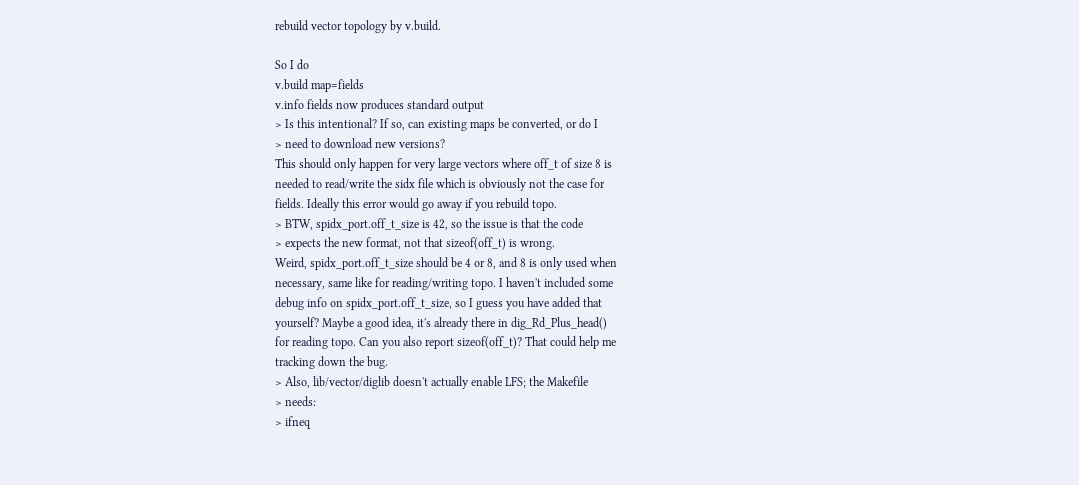rebuild vector topology by v.build.

So I do
v.build map=fields
v.info fields now produces standard output
> Is this intentional? If so, can existing maps be converted, or do I
> need to download new versions?
This should only happen for very large vectors where off_t of size 8 is
needed to read/write the sidx file which is obviously not the case for
fields. Ideally this error would go away if you rebuild topo.
> BTW, spidx_port.off_t_size is 42, so the issue is that the code
> expects the new format, not that sizeof(off_t) is wrong.
Weird, spidx_port.off_t_size should be 4 or 8, and 8 is only used when
necessary, same like for reading/writing topo. I haven't included some
debug info on spidx_port.off_t_size, so I guess you have added that
yourself? Maybe a good idea, it's already there in dig_Rd_Plus_head()
for reading topo. Can you also report sizeof(off_t)? That could help me
tracking down the bug.
> Also, lib/vector/diglib doesn't actually enable LFS; the Makefile
> needs:
> ifneq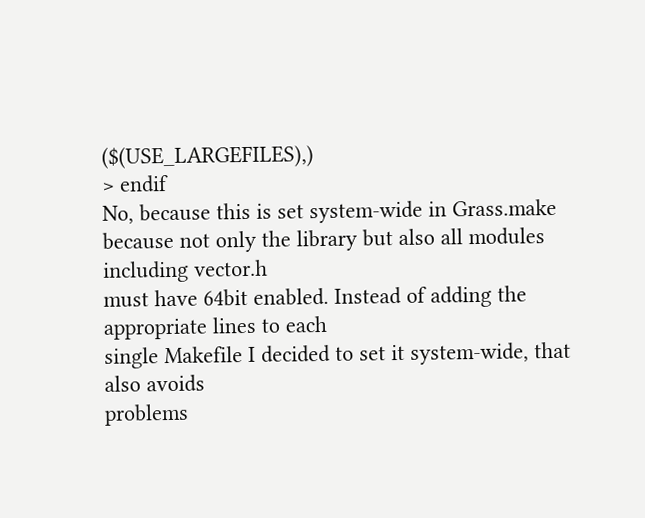($(USE_LARGEFILES),)
> endif
No, because this is set system-wide in Grass.make
because not only the library but also all modules including vector.h
must have 64bit enabled. Instead of adding the appropriate lines to each
single Makefile I decided to set it system-wide, that also avoids
problems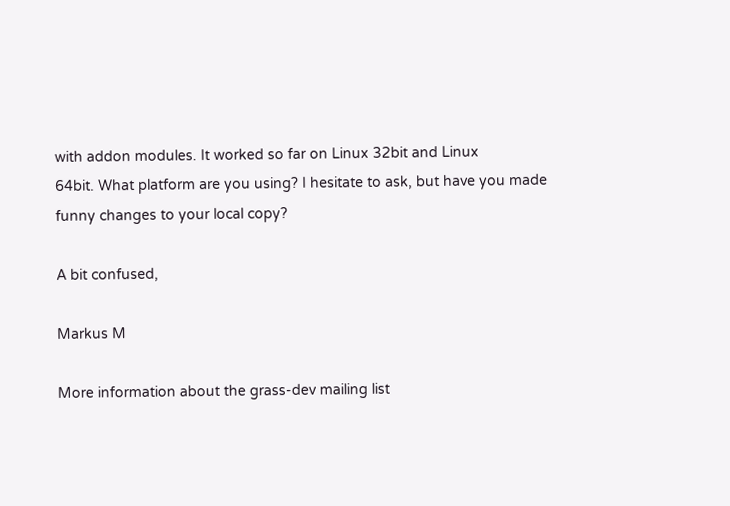with addon modules. It worked so far on Linux 32bit and Linux
64bit. What platform are you using? I hesitate to ask, but have you made
funny changes to your local copy?

A bit confused,

Markus M

More information about the grass-dev mailing list